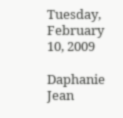Tuesday, February 10, 2009

Daphanie Jean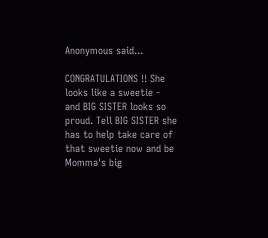Anonymous said...

CONGRATULATIONS !! She looks like a sweetie - and BIG SISTER looks so proud. Tell BIG SISTER she has to help take care of that sweetie now and be Momma's big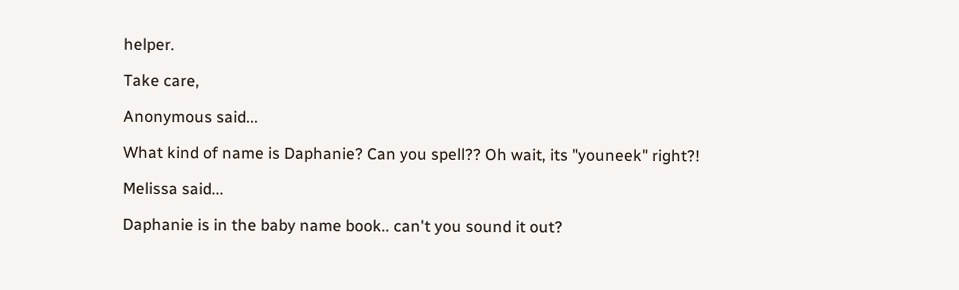helper.

Take care,

Anonymous said...

What kind of name is Daphanie? Can you spell?? Oh wait, its "youneek" right?!

Melissa said...

Daphanie is in the baby name book.. can't you sound it out?